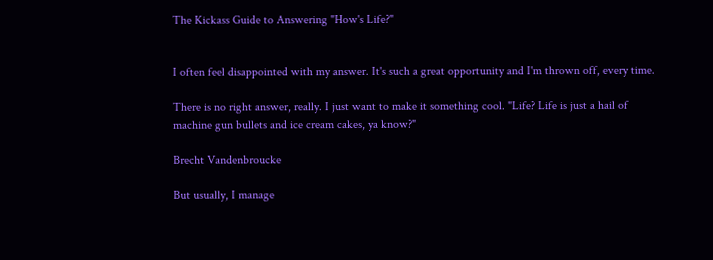The Kickass Guide to Answering "How's Life?"


I often feel disappointed with my answer. It's such a great opportunity and I'm thrown off, every time.

There is no right answer, really. I just want to make it something cool. "Life? Life is just a hail of machine gun bullets and ice cream cakes, ya know?"

Brecht Vandenbroucke

But usually, I manage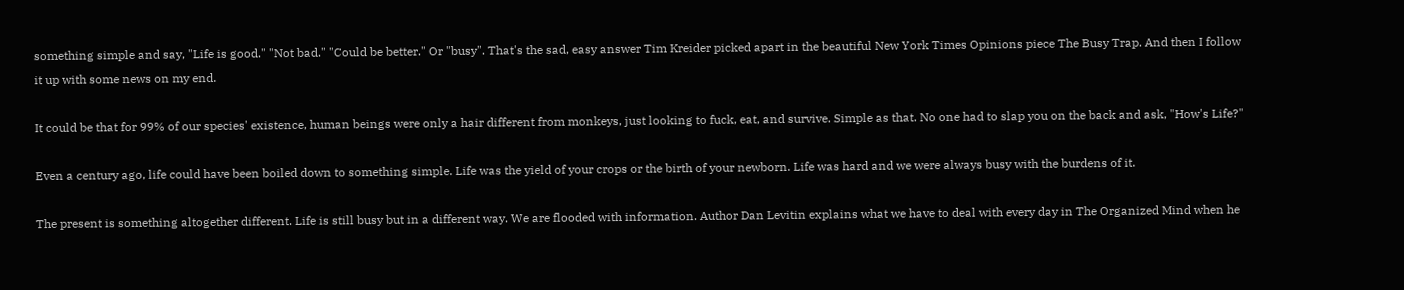something simple and say, "Life is good." "Not bad." "Could be better." Or "busy". That's the sad, easy answer Tim Kreider picked apart in the beautiful New York Times Opinions piece The Busy Trap. And then I follow it up with some news on my end.

It could be that for 99% of our species' existence, human beings were only a hair different from monkeys, just looking to fuck, eat, and survive. Simple as that. No one had to slap you on the back and ask, "How's Life?"

Even a century ago, life could have been boiled down to something simple. Life was the yield of your crops or the birth of your newborn. Life was hard and we were always busy with the burdens of it.

The present is something altogether different. Life is still busy but in a different way. We are flooded with information. Author Dan Levitin explains what we have to deal with every day in The Organized Mind when he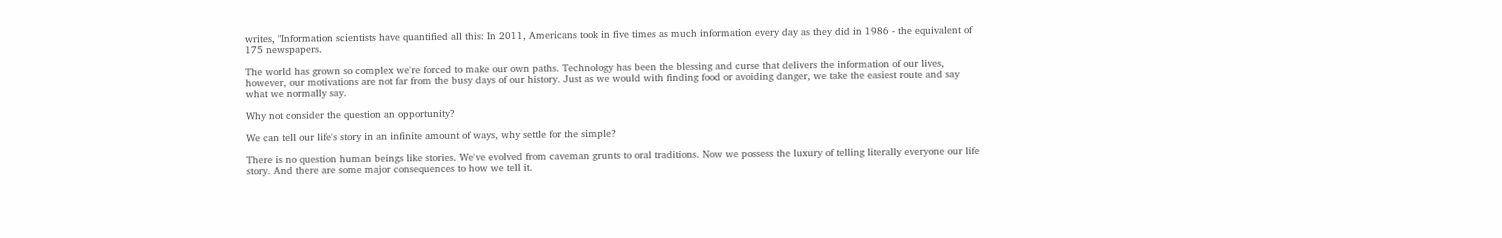writes, "Information scientists have quantified all this: In 2011, Americans took in five times as much information every day as they did in 1986 - the equivalent of 175 newspapers.

The world has grown so complex we're forced to make our own paths. Technology has been the blessing and curse that delivers the information of our lives, however, our motivations are not far from the busy days of our history. Just as we would with finding food or avoiding danger, we take the easiest route and say what we normally say.

Why not consider the question an opportunity?

We can tell our life's story in an infinite amount of ways, why settle for the simple?

There is no question human beings like stories. We've evolved from caveman grunts to oral traditions. Now we possess the luxury of telling literally everyone our life story. And there are some major consequences to how we tell it.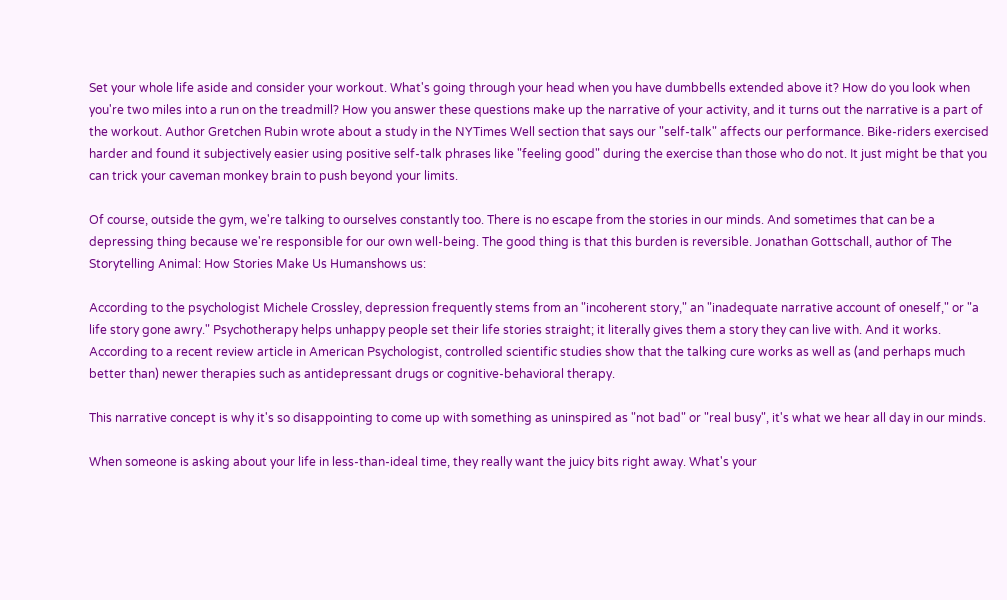Set your whole life aside and consider your workout. What's going through your head when you have dumbbells extended above it? How do you look when you're two miles into a run on the treadmill? How you answer these questions make up the narrative of your activity, and it turns out the narrative is a part of the workout. Author Gretchen Rubin wrote about a study in the NYTimes Well section that says our "self-talk" affects our performance. Bike-riders exercised harder and found it subjectively easier using positive self-talk phrases like "feeling good" during the exercise than those who do not. It just might be that you can trick your caveman monkey brain to push beyond your limits.

Of course, outside the gym, we're talking to ourselves constantly too. There is no escape from the stories in our minds. And sometimes that can be a depressing thing because we're responsible for our own well-being. The good thing is that this burden is reversible. Jonathan Gottschall, author of The Storytelling Animal: How Stories Make Us Humanshows us:

According to the psychologist Michele Crossley, depression frequently stems from an "incoherent story," an "inadequate narrative account of oneself," or "a life story gone awry." Psychotherapy helps unhappy people set their life stories straight; it literally gives them a story they can live with. And it works. According to a recent review article in American Psychologist, controlled scientific studies show that the talking cure works as well as (and perhaps much better than) newer therapies such as antidepressant drugs or cognitive-behavioral therapy.

This narrative concept is why it's so disappointing to come up with something as uninspired as "not bad" or "real busy", it's what we hear all day in our minds.

When someone is asking about your life in less-than-ideal time, they really want the juicy bits right away. What's your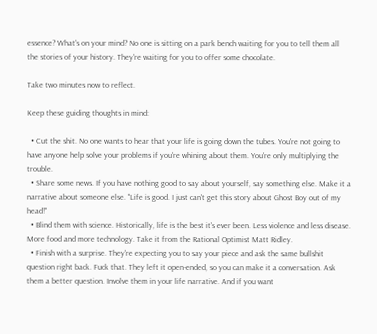essence? What's on your mind? No one is sitting on a park bench waiting for you to tell them all the stories of your history. They're waiting for you to offer some chocolate.

Take two minutes now to reflect.

Keep these guiding thoughts in mind:

  • Cut the shit. No one wants to hear that your life is going down the tubes. You're not going to have anyone help solve your problems if you're whining about them. You're only multiplying the trouble.
  • Share some news. If you have nothing good to say about yourself, say something else. Make it a narrative about someone else. "Life is good. I just can't get this story about Ghost Boy out of my head!"
  • Blind them with science. Historically, life is the best it's ever been. Less violence and less disease. More food and more technology. Take it from the Rational Optimist Matt Ridley.
  • Finish with a surprise. They're expecting you to say your piece and ask the same bullshit question right back. Fuck that. They left it open-ended, so you can make it a conversation. Ask them a better question. Involve them in your life narrative. And if you want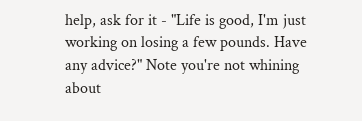help, ask for it - "Life is good, I'm just working on losing a few pounds. Have any advice?" Note you're not whining about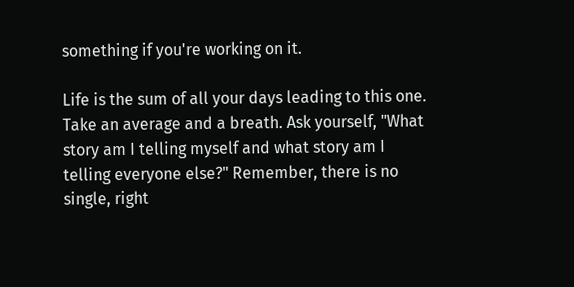something if you're working on it.

Life is the sum of all your days leading to this one. Take an average and a breath. Ask yourself, "What story am I telling myself and what story am I telling everyone else?" Remember, there is no single, right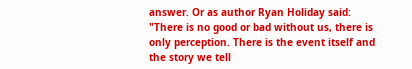answer. Or as author Ryan Holiday said: "There is no good or bad without us, there is only perception. There is the event itself and the story we tell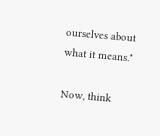ourselves about what it means."

Now, think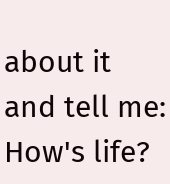about it and tell me: How's life?